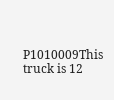P1010009This truck is 12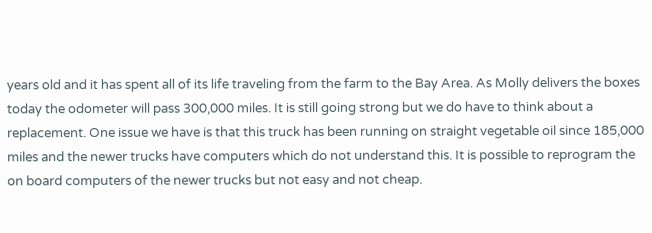years old and it has spent all of its life traveling from the farm to the Bay Area. As Molly delivers the boxes today the odometer will pass 300,000 miles. It is still going strong but we do have to think about a replacement. One issue we have is that this truck has been running on straight vegetable oil since 185,000 miles and the newer trucks have computers which do not understand this. It is possible to reprogram the on board computers of the newer trucks but not easy and not cheap.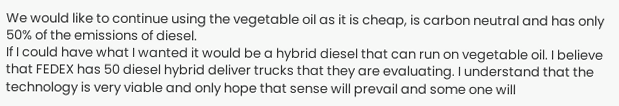We would like to continue using the vegetable oil as it is cheap, is carbon neutral and has only 50% of the emissions of diesel.
If I could have what I wanted it would be a hybrid diesel that can run on vegetable oil. I believe that FEDEX has 50 diesel hybrid deliver trucks that they are evaluating. I understand that the technology is very viable and only hope that sense will prevail and some one will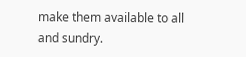make them available to all and sundry.